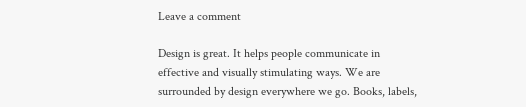Leave a comment

Design is great. It helps people communicate in effective and visually stimulating ways. We are surrounded by design everywhere we go. Books, labels,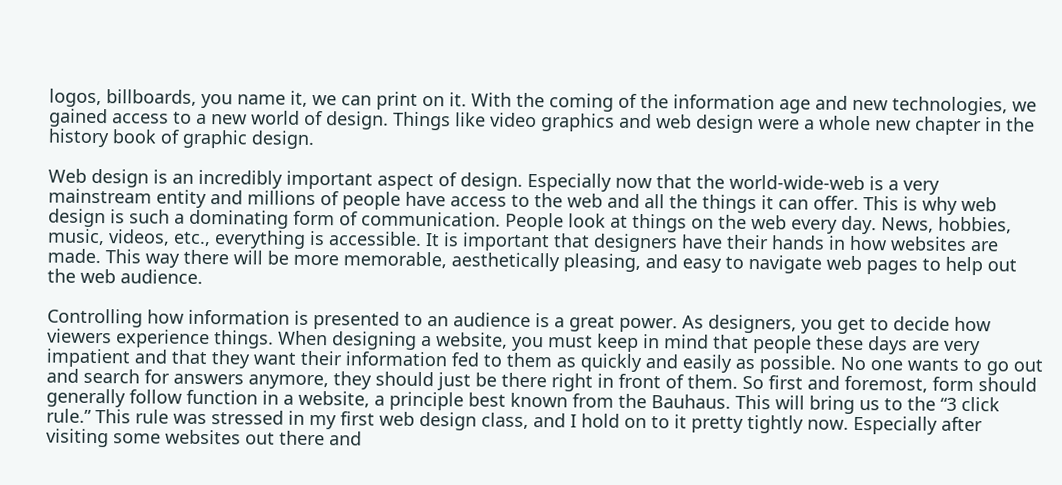logos, billboards, you name it, we can print on it. With the coming of the information age and new technologies, we gained access to a new world of design. Things like video graphics and web design were a whole new chapter in the history book of graphic design.

Web design is an incredibly important aspect of design. Especially now that the world-wide-web is a very mainstream entity and millions of people have access to the web and all the things it can offer. This is why web design is such a dominating form of communication. People look at things on the web every day. News, hobbies, music, videos, etc., everything is accessible. It is important that designers have their hands in how websites are made. This way there will be more memorable, aesthetically pleasing, and easy to navigate web pages to help out the web audience.

Controlling how information is presented to an audience is a great power. As designers, you get to decide how viewers experience things. When designing a website, you must keep in mind that people these days are very impatient and that they want their information fed to them as quickly and easily as possible. No one wants to go out and search for answers anymore, they should just be there right in front of them. So first and foremost, form should generally follow function in a website, a principle best known from the Bauhaus. This will bring us to the “3 click rule.” This rule was stressed in my first web design class, and I hold on to it pretty tightly now. Especially after visiting some websites out there and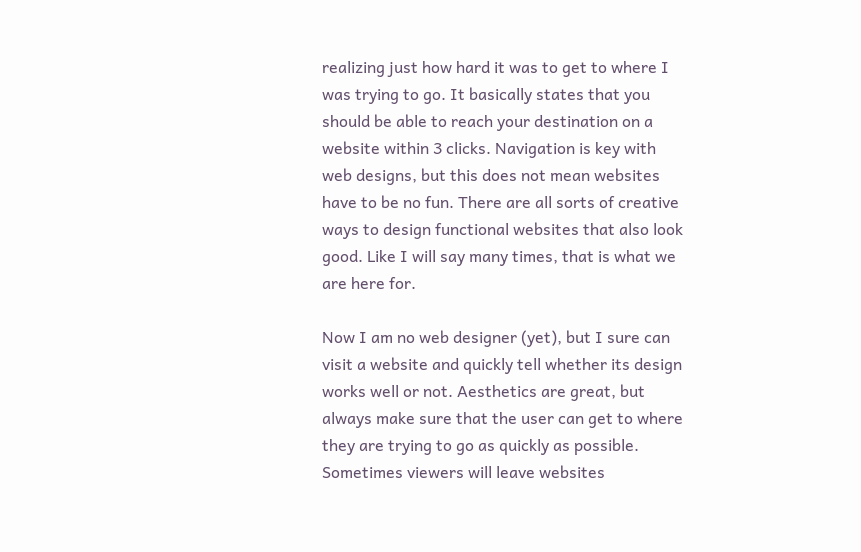realizing just how hard it was to get to where I was trying to go. It basically states that you should be able to reach your destination on a website within 3 clicks. Navigation is key with web designs, but this does not mean websites have to be no fun. There are all sorts of creative ways to design functional websites that also look good. Like I will say many times, that is what we are here for.

Now I am no web designer (yet), but I sure can visit a website and quickly tell whether its design works well or not. Aesthetics are great, but always make sure that the user can get to where they are trying to go as quickly as possible. Sometimes viewers will leave websites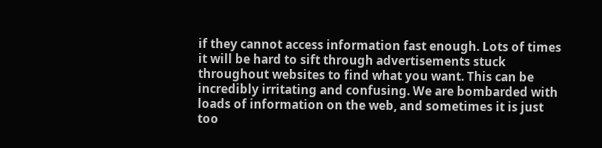if they cannot access information fast enough. Lots of times it will be hard to sift through advertisements stuck throughout websites to find what you want. This can be incredibly irritating and confusing. We are bombarded with loads of information on the web, and sometimes it is just too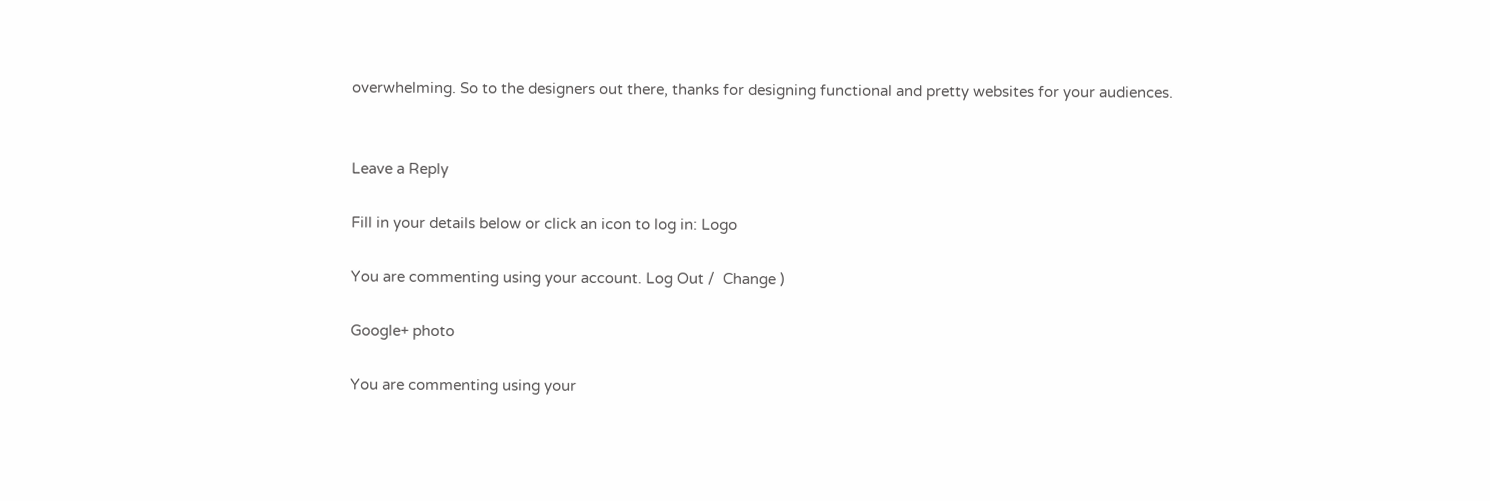overwhelming. So to the designers out there, thanks for designing functional and pretty websites for your audiences.


Leave a Reply

Fill in your details below or click an icon to log in: Logo

You are commenting using your account. Log Out /  Change )

Google+ photo

You are commenting using your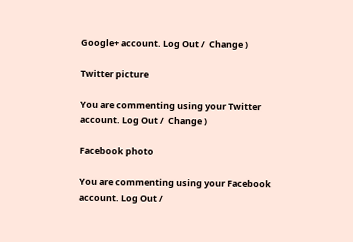Google+ account. Log Out /  Change )

Twitter picture

You are commenting using your Twitter account. Log Out /  Change )

Facebook photo

You are commenting using your Facebook account. Log Out /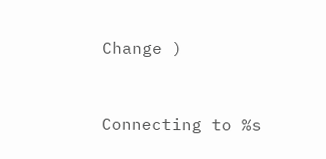Change )


Connecting to %s